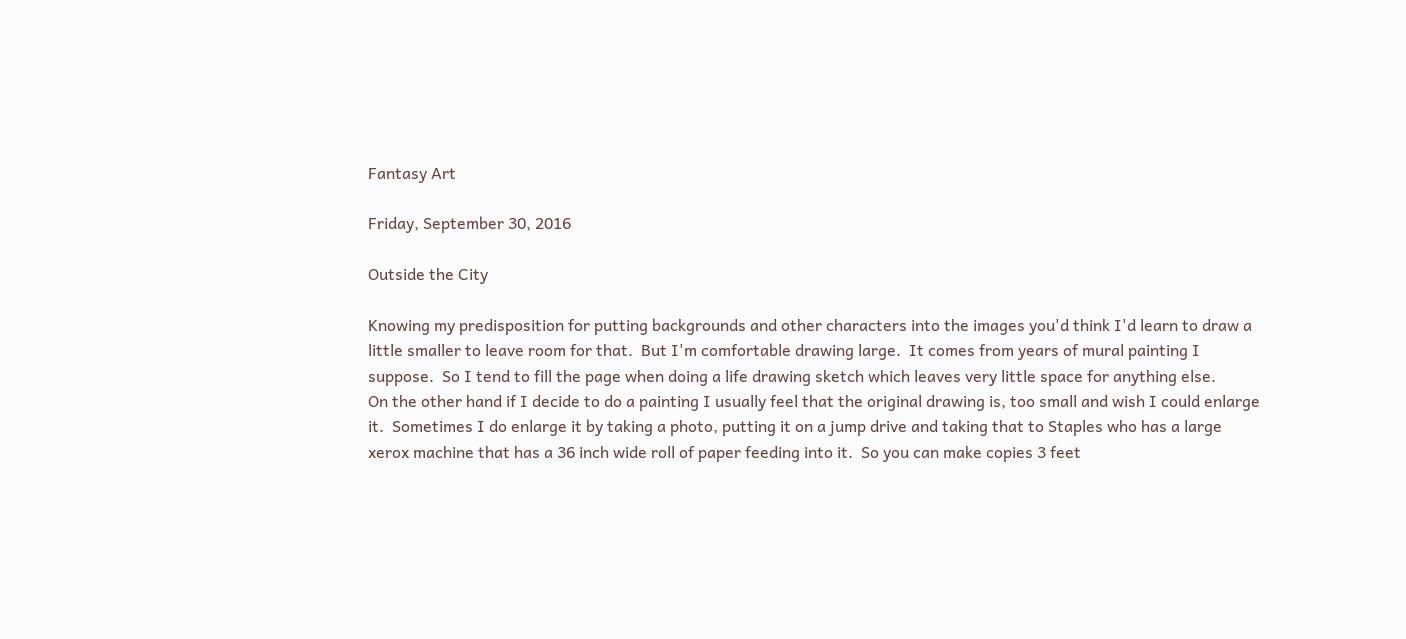Fantasy Art

Friday, September 30, 2016

Outside the City

Knowing my predisposition for putting backgrounds and other characters into the images you'd think I'd learn to draw a little smaller to leave room for that.  But I'm comfortable drawing large.  It comes from years of mural painting I suppose.  So I tend to fill the page when doing a life drawing sketch which leaves very little space for anything else.
On the other hand if I decide to do a painting I usually feel that the original drawing is, too small and wish I could enlarge it.  Sometimes I do enlarge it by taking a photo, putting it on a jump drive and taking that to Staples who has a large xerox machine that has a 36 inch wide roll of paper feeding into it.  So you can make copies 3 feet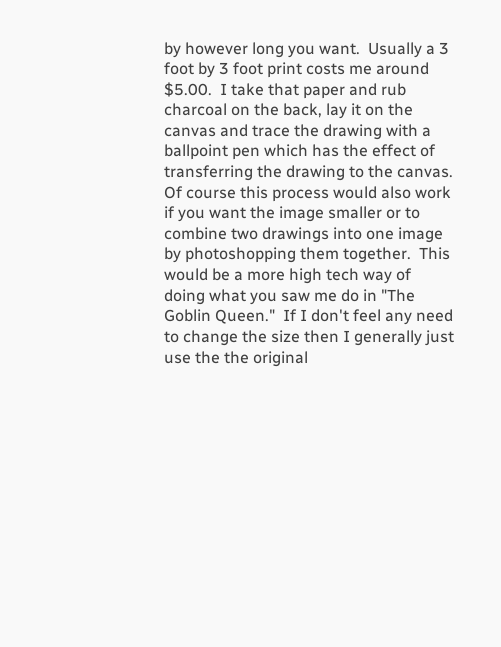by however long you want.  Usually a 3 foot by 3 foot print costs me around $5.00.  I take that paper and rub charcoal on the back, lay it on the canvas and trace the drawing with a ballpoint pen which has the effect of transferring the drawing to the canvas.  Of course this process would also work if you want the image smaller or to combine two drawings into one image by photoshopping them together.  This would be a more high tech way of doing what you saw me do in "The Goblin Queen."  If I don't feel any need to change the size then I generally just use the the original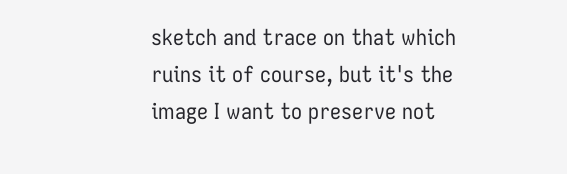sketch and trace on that which ruins it of course, but it's the image I want to preserve not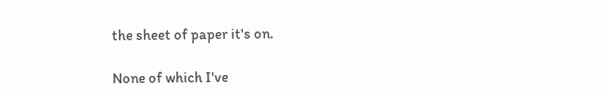the sheet of paper it's on.

None of which I've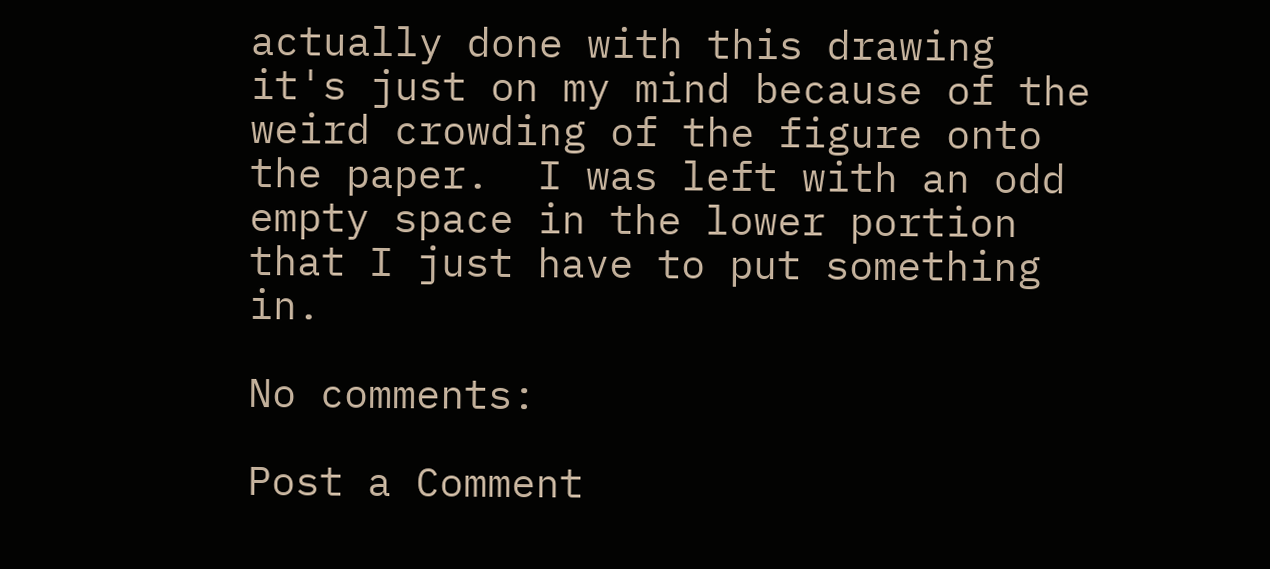actually done with this drawing it's just on my mind because of the weird crowding of the figure onto the paper.  I was left with an odd empty space in the lower portion that I just have to put something in.

No comments:

Post a Comment